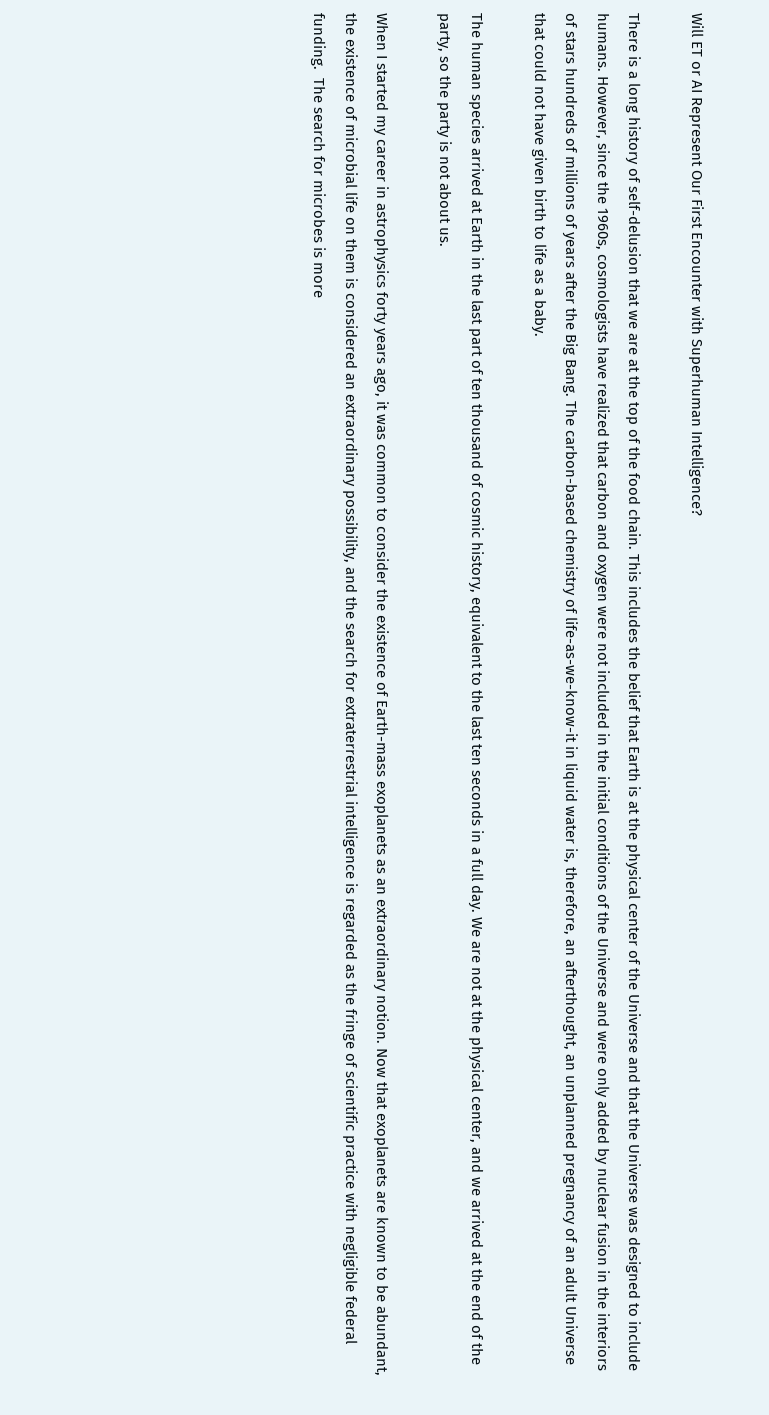Will ET or AI Represent Our First Encounter with Superhuman Intelligence?

There is a long history of self-delusion that we are at the top of the food chain. This includes the belief that Earth is at the physical center of the Universe and that the Universe was designed to include humans. However, since the 1960s, cosmologists have realized that carbon and oxygen were not included in the initial conditions of the Universe and were only added by nuclear fusion in the interiors of stars hundreds of millions of years after the Big Bang. The carbon-based chemistry of life-as-we-know-it in liquid water is, therefore, an afterthought, an unplanned pregnancy of an adult Universe that could not have given birth to life as a baby.

The human species arrived at Earth in the last part of ten thousand of cosmic history, equivalent to the last ten seconds in a full day. We are not at the physical center, and we arrived at the end of the party, so the party is not about us.

When I started my career in astrophysics forty years ago, it was common to consider the existence of Earth-mass exoplanets as an extraordinary notion. Now that exoplanets are known to be abundant, the existence of microbial life on them is considered an extraordinary possibility, and the search for extraterrestrial intelligence is regarded as the fringe of scientific practice with negligible federal funding.  The search for microbes is more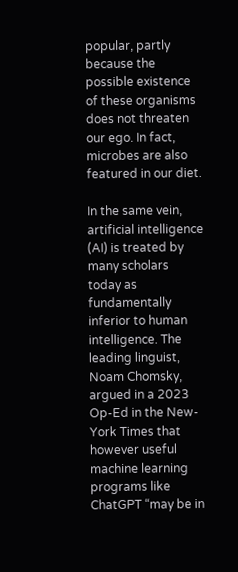popular, partly because the possible existence of these organisms does not threaten our ego. In fact, microbes are also featured in our diet.

In the same vein, artificial intelligence (AI) is treated by many scholars today as fundamentally inferior to human intelligence. The leading linguist, Noam Chomsky, argued in a 2023 Op-Ed in the New-York Times that however useful machine learning programs like ChatGPT “may be in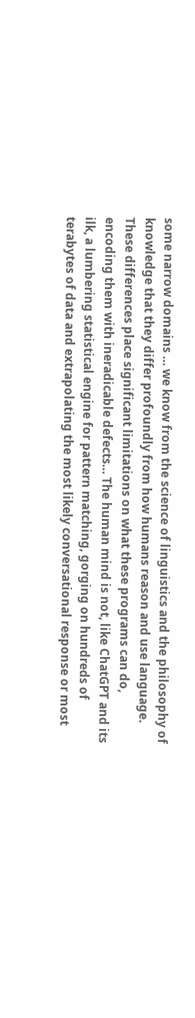some narrow domains … we know from the science of linguistics and the philosophy of knowledge that they differ profoundly from how humans reason and use language. These differences place significant limitations on what these programs can do, encoding them with ineradicable defects… The human mind is not, like ChatGPT and its ilk, a lumbering statistical engine for pattern matching, gorging on hundreds of terabytes of data and extrapolating the most likely conversational response or most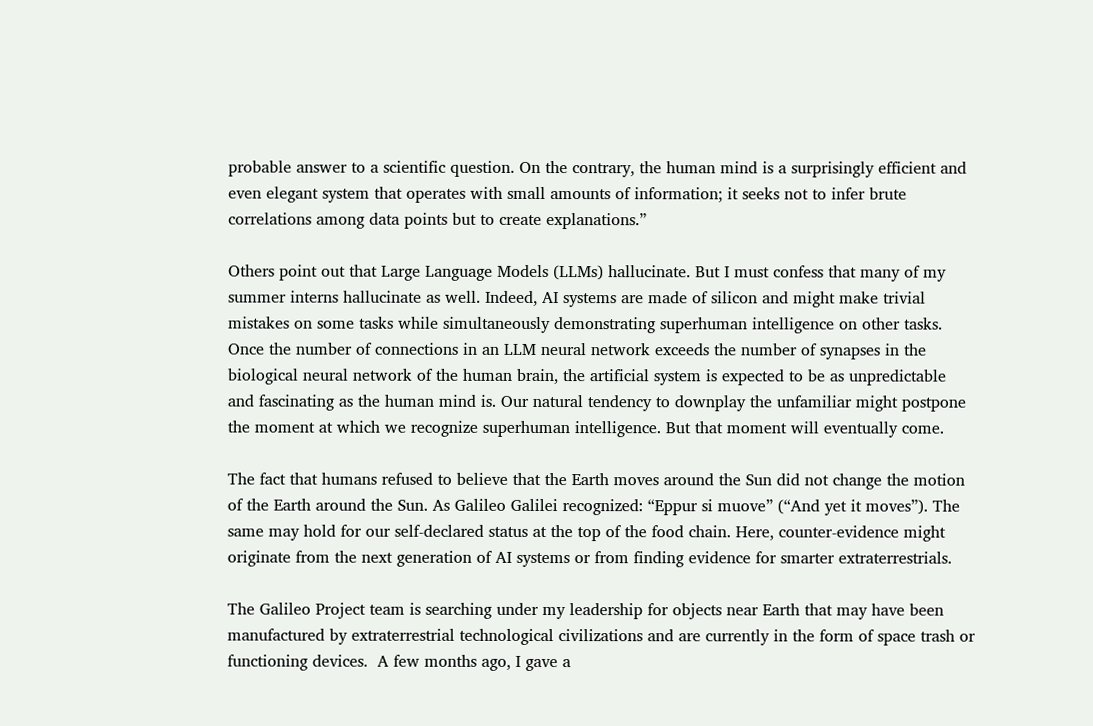probable answer to a scientific question. On the contrary, the human mind is a surprisingly efficient and even elegant system that operates with small amounts of information; it seeks not to infer brute correlations among data points but to create explanations.”

Others point out that Large Language Models (LLMs) hallucinate. But I must confess that many of my summer interns hallucinate as well. Indeed, AI systems are made of silicon and might make trivial mistakes on some tasks while simultaneously demonstrating superhuman intelligence on other tasks. Once the number of connections in an LLM neural network exceeds the number of synapses in the biological neural network of the human brain, the artificial system is expected to be as unpredictable and fascinating as the human mind is. Our natural tendency to downplay the unfamiliar might postpone the moment at which we recognize superhuman intelligence. But that moment will eventually come.

The fact that humans refused to believe that the Earth moves around the Sun did not change the motion of the Earth around the Sun. As Galileo Galilei recognized: “Eppur si muove” (“And yet it moves”). The same may hold for our self-declared status at the top of the food chain. Here, counter-evidence might originate from the next generation of AI systems or from finding evidence for smarter extraterrestrials.

The Galileo Project team is searching under my leadership for objects near Earth that may have been manufactured by extraterrestrial technological civilizations and are currently in the form of space trash or functioning devices.  A few months ago, I gave a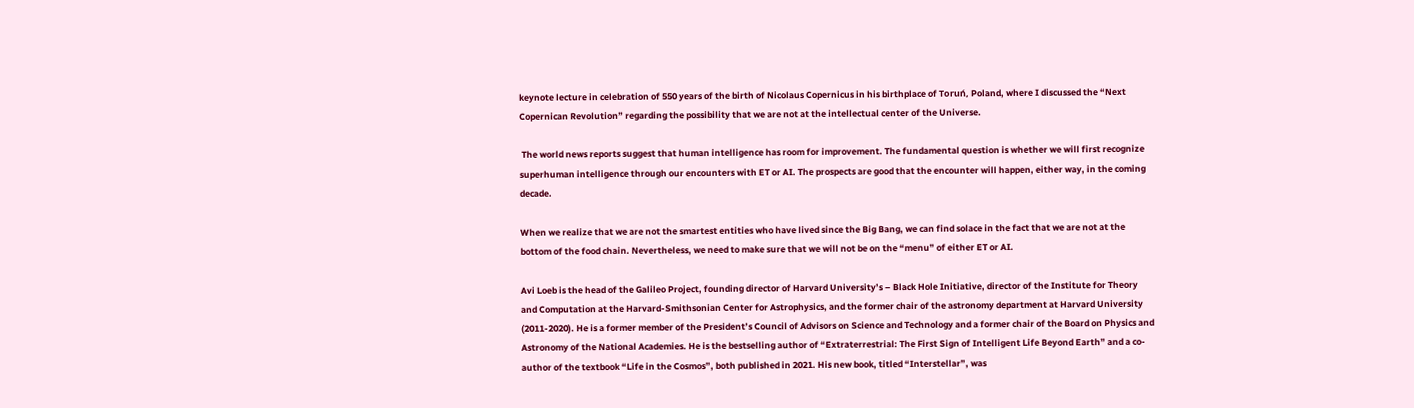keynote lecture in celebration of 550 years of the birth of Nicolaus Copernicus in his birthplace of Toruń, Poland, where I discussed the “Next Copernican Revolution” regarding the possibility that we are not at the intellectual center of the Universe.

 The world news reports suggest that human intelligence has room for improvement. The fundamental question is whether we will first recognize superhuman intelligence through our encounters with ET or AI. The prospects are good that the encounter will happen, either way, in the coming decade.

When we realize that we are not the smartest entities who have lived since the Big Bang, we can find solace in the fact that we are not at the bottom of the food chain. Nevertheless, we need to make sure that we will not be on the “menu” of either ET or AI.

Avi Loeb is the head of the Galileo Project, founding director of Harvard University’s – Black Hole Initiative, director of the Institute for Theory and Computation at the Harvard-Smithsonian Center for Astrophysics, and the former chair of the astronomy department at Harvard University (2011-2020). He is a former member of the President’s Council of Advisors on Science and Technology and a former chair of the Board on Physics and Astronomy of the National Academies. He is the bestselling author of “Extraterrestrial: The First Sign of Intelligent Life Beyond Earth” and a co-author of the textbook “Life in the Cosmos”, both published in 2021. His new book, titled “Interstellar”, was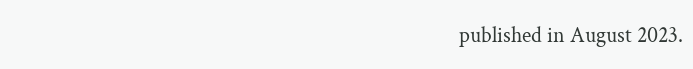published in August 2023.